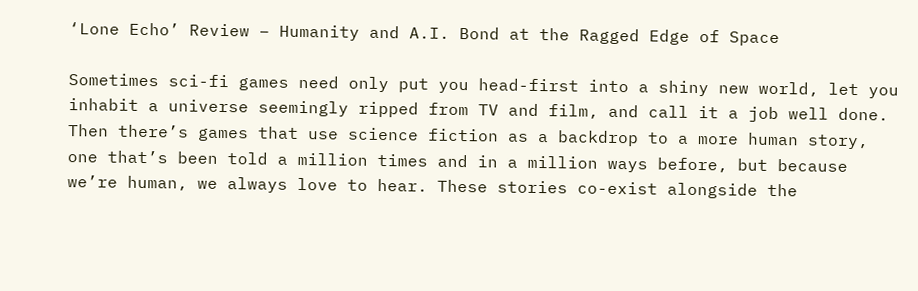‘Lone Echo’ Review – Humanity and A.I. Bond at the Ragged Edge of Space

Sometimes sci-fi games need only put you head-first into a shiny new world, let you inhabit a universe seemingly ripped from TV and film, and call it a job well done. Then there’s games that use science fiction as a backdrop to a more human story, one that’s been told a million times and in a million ways before, but because we’re human, we always love to hear. These stories co-exist alongside the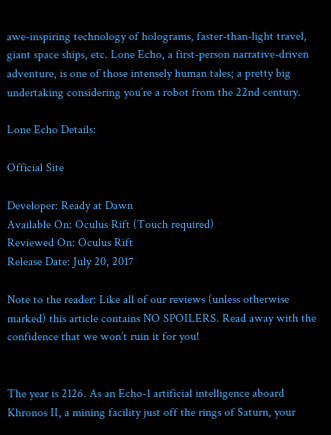awe-inspiring technology of holograms, faster-than-light travel, giant space ships, etc. Lone Echo, a first-person narrative-driven adventure, is one of those intensely human tales; a pretty big undertaking considering you’re a robot from the 22nd century.

Lone Echo Details:

Official Site

Developer: Ready at Dawn
Available On: Oculus Rift (Touch required)
Reviewed On: Oculus Rift
Release Date: July 20, 2017

Note to the reader: Like all of our reviews (unless otherwise marked) this article contains NO SPOILERS. Read away with the confidence that we won’t ruin it for you!


The year is 2126. As an Echo-1 artificial intelligence aboard Khronos II, a mining facility just off the rings of Saturn, your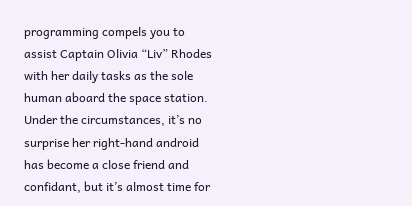programming compels you to assist Captain Olivia “Liv” Rhodes with her daily tasks as the sole human aboard the space station. Under the circumstances, it’s no surprise her right-hand android has become a close friend and confidant, but it’s almost time for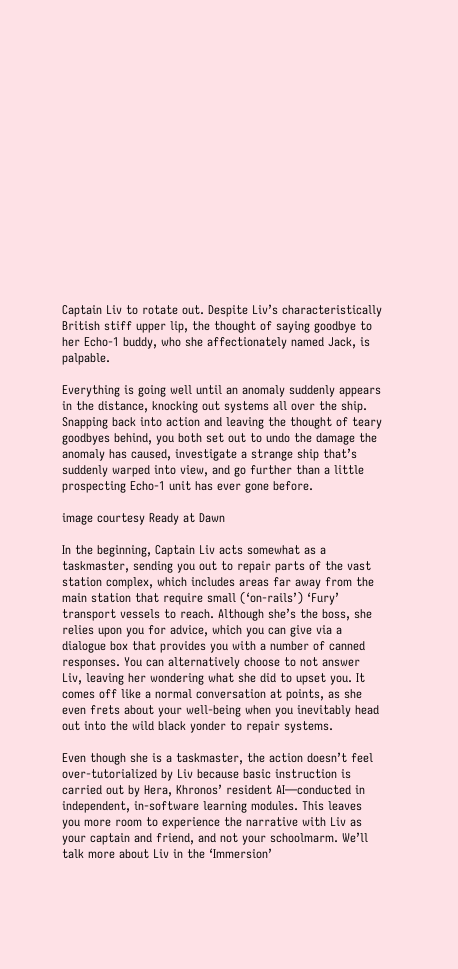Captain Liv to rotate out. Despite Liv’s characteristically British stiff upper lip, the thought of saying goodbye to her Echo-1 buddy, who she affectionately named Jack, is palpable.

Everything is going well until an anomaly suddenly appears in the distance, knocking out systems all over the ship. Snapping back into action and leaving the thought of teary goodbyes behind, you both set out to undo the damage the anomaly has caused, investigate a strange ship that’s suddenly warped into view, and go further than a little prospecting Echo-1 unit has ever gone before.

image courtesy Ready at Dawn

In the beginning, Captain Liv acts somewhat as a taskmaster, sending you out to repair parts of the vast station complex, which includes areas far away from the main station that require small (‘on-rails’) ‘Fury’ transport vessels to reach. Although she’s the boss, she relies upon you for advice, which you can give via a dialogue box that provides you with a number of canned responses. You can alternatively choose to not answer Liv, leaving her wondering what she did to upset you. It comes off like a normal conversation at points, as she even frets about your well-being when you inevitably head out into the wild black yonder to repair systems.

Even though she is a taskmaster, the action doesn’t feel over-tutorialized by Liv because basic instruction is carried out by Hera, Khronos’ resident AI—conducted in independent, in-software learning modules. This leaves you more room to experience the narrative with Liv as your captain and friend, and not your schoolmarm. We’ll talk more about Liv in the ‘Immersion’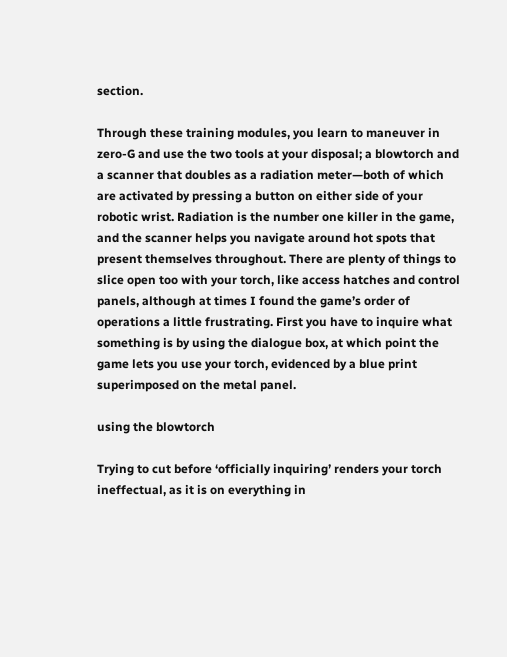section.

Through these training modules, you learn to maneuver in zero-G and use the two tools at your disposal; a blowtorch and a scanner that doubles as a radiation meter—both of which are activated by pressing a button on either side of your robotic wrist. Radiation is the number one killer in the game, and the scanner helps you navigate around hot spots that present themselves throughout. There are plenty of things to slice open too with your torch, like access hatches and control panels, although at times I found the game’s order of operations a little frustrating. First you have to inquire what something is by using the dialogue box, at which point the game lets you use your torch, evidenced by a blue print superimposed on the metal panel.

using the blowtorch

Trying to cut before ‘officially inquiring’ renders your torch ineffectual, as it is on everything in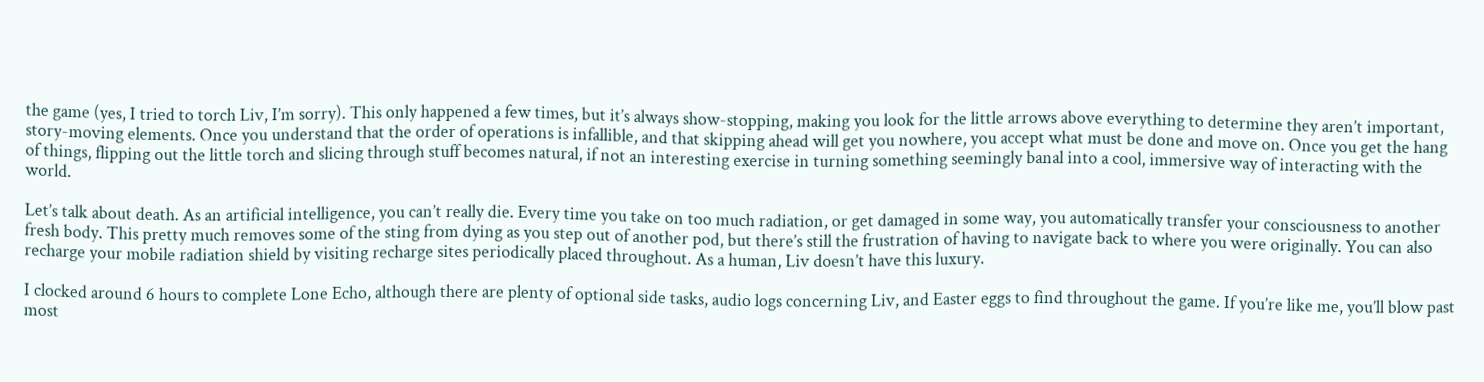the game (yes, I tried to torch Liv, I’m sorry). This only happened a few times, but it’s always show-stopping, making you look for the little arrows above everything to determine they aren’t important, story-moving elements. Once you understand that the order of operations is infallible, and that skipping ahead will get you nowhere, you accept what must be done and move on. Once you get the hang of things, flipping out the little torch and slicing through stuff becomes natural, if not an interesting exercise in turning something seemingly banal into a cool, immersive way of interacting with the world.

Let’s talk about death. As an artificial intelligence, you can’t really die. Every time you take on too much radiation, or get damaged in some way, you automatically transfer your consciousness to another fresh body. This pretty much removes some of the sting from dying as you step out of another pod, but there’s still the frustration of having to navigate back to where you were originally. You can also recharge your mobile radiation shield by visiting recharge sites periodically placed throughout. As a human, Liv doesn’t have this luxury.

I clocked around 6 hours to complete Lone Echo, although there are plenty of optional side tasks, audio logs concerning Liv, and Easter eggs to find throughout the game. If you’re like me, you’ll blow past most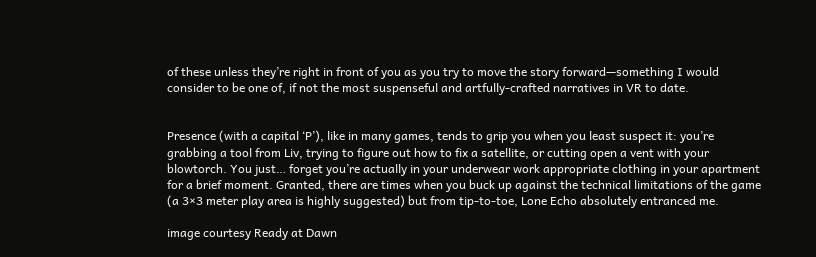of these unless they’re right in front of you as you try to move the story forward—something I would consider to be one of, if not the most suspenseful and artfully-crafted narratives in VR to date.


Presence (with a capital ‘P’), like in many games, tends to grip you when you least suspect it: you’re grabbing a tool from Liv, trying to figure out how to fix a satellite, or cutting open a vent with your blowtorch. You just… forget you’re actually in your underwear work appropriate clothing in your apartment for a brief moment. Granted, there are times when you buck up against the technical limitations of the game (a 3×3 meter play area is highly suggested) but from tip-to-toe, Lone Echo absolutely entranced me.

image courtesy Ready at Dawn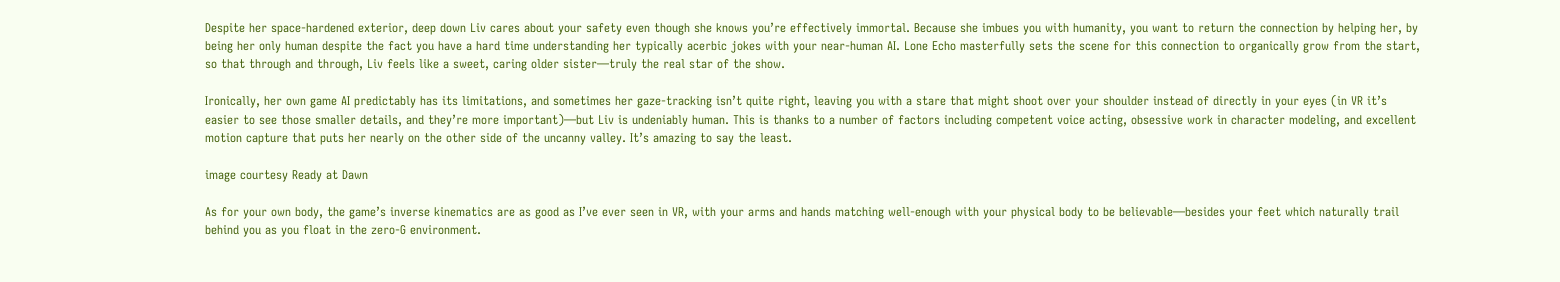Despite her space-hardened exterior, deep down Liv cares about your safety even though she knows you’re effectively immortal. Because she imbues you with humanity, you want to return the connection by helping her, by being her only human despite the fact you have a hard time understanding her typically acerbic jokes with your near-human AI. Lone Echo masterfully sets the scene for this connection to organically grow from the start, so that through and through, Liv feels like a sweet, caring older sister—truly the real star of the show.

Ironically, her own game AI predictably has its limitations, and sometimes her gaze-tracking isn’t quite right, leaving you with a stare that might shoot over your shoulder instead of directly in your eyes (in VR it’s easier to see those smaller details, and they’re more important)—but Liv is undeniably human. This is thanks to a number of factors including competent voice acting, obsessive work in character modeling, and excellent motion capture that puts her nearly on the other side of the uncanny valley. It’s amazing to say the least.

image courtesy Ready at Dawn

As for your own body, the game’s inverse kinematics are as good as I’ve ever seen in VR, with your arms and hands matching well-enough with your physical body to be believable—besides your feet which naturally trail behind you as you float in the zero-G environment.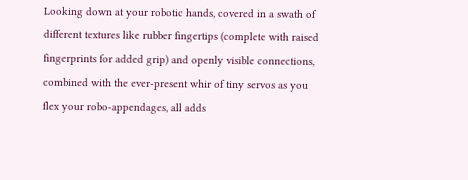Looking down at your robotic hands, covered in a swath of different textures like rubber fingertips (complete with raised fingerprints for added grip) and openly visible connections, combined with the ever-present whir of tiny servos as you flex your robo-appendages, all adds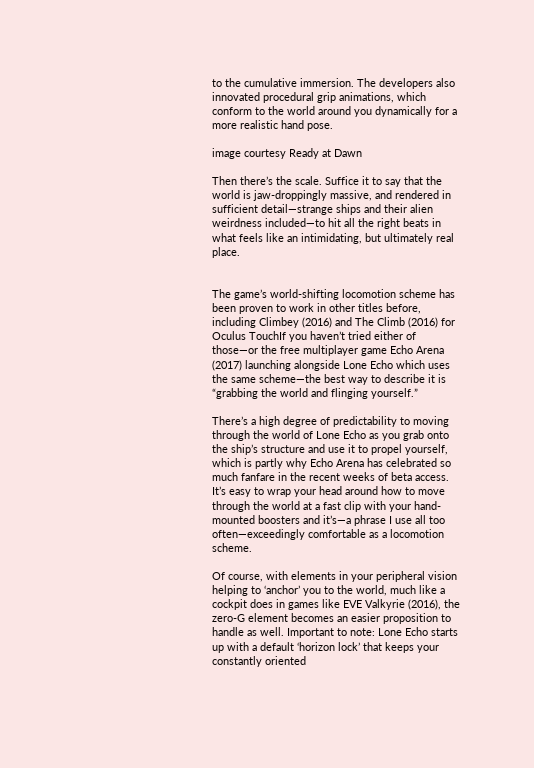to the cumulative immersion. The developers also innovated procedural grip animations, which conform to the world around you dynamically for a more realistic hand pose.

image courtesy Ready at Dawn

Then there’s the scale. Suffice it to say that the world is jaw-droppingly massive, and rendered in sufficient detail—strange ships and their alien weirdness included—to hit all the right beats in what feels like an intimidating, but ultimately real place.


The game’s world-shifting locomotion scheme has been proven to work in other titles before, including Climbey (2016) and The Climb (2016) for Oculus TouchIf you haven’t tried either of those—or the free multiplayer game Echo Arena (2017) launching alongside Lone Echo which uses the same scheme—the best way to describe it is “grabbing the world and flinging yourself.”

There’s a high degree of predictability to moving through the world of Lone Echo as you grab onto the ship’s structure and use it to propel yourself, which is partly why Echo Arena has celebrated so much fanfare in the recent weeks of beta access. It’s easy to wrap your head around how to move through the world at a fast clip with your hand-mounted boosters and it’s—a phrase I use all too often—exceedingly comfortable as a locomotion scheme.

Of course, with elements in your peripheral vision helping to ‘anchor’ you to the world, much like a cockpit does in games like EVE Valkyrie (2016), the zero-G element becomes an easier proposition to handle as well. Important to note: Lone Echo starts up with a default ‘horizon lock’ that keeps your constantly oriented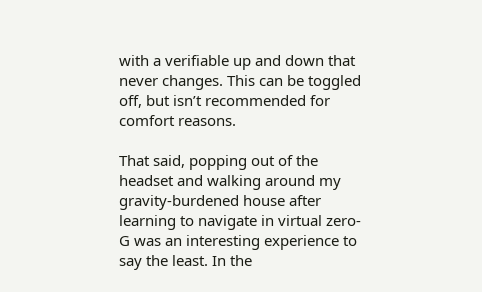with a verifiable up and down that never changes. This can be toggled off, but isn’t recommended for comfort reasons.

That said, popping out of the headset and walking around my gravity-burdened house after learning to navigate in virtual zero-G was an interesting experience to say the least. In the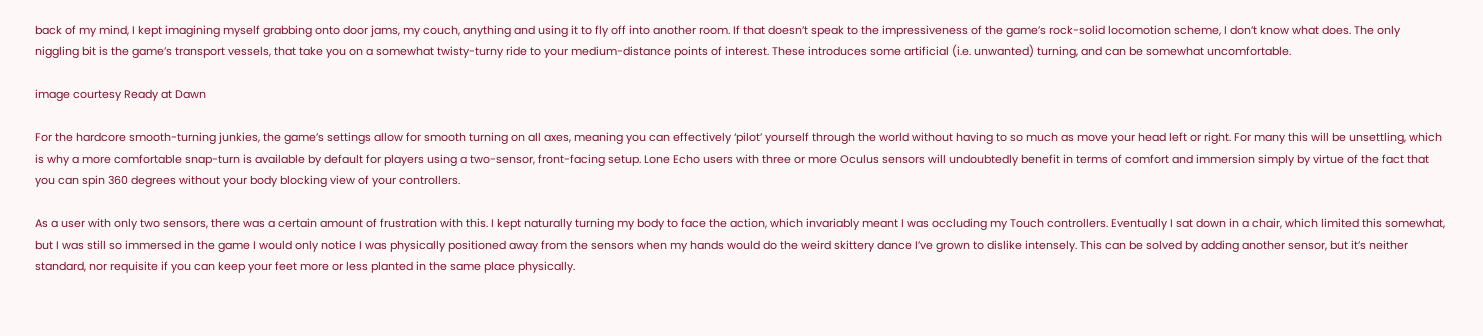back of my mind, I kept imagining myself grabbing onto door jams, my couch, anything and using it to fly off into another room. If that doesn’t speak to the impressiveness of the game’s rock-solid locomotion scheme, I don’t know what does. The only niggling bit is the game’s transport vessels, that take you on a somewhat twisty-turny ride to your medium-distance points of interest. These introduces some artificial (i.e. unwanted) turning, and can be somewhat uncomfortable.

image courtesy Ready at Dawn

For the hardcore smooth-turning junkies, the game’s settings allow for smooth turning on all axes, meaning you can effectively ‘pilot’ yourself through the world without having to so much as move your head left or right. For many this will be unsettling, which is why a more comfortable snap-turn is available by default for players using a two-sensor, front-facing setup. Lone Echo users with three or more Oculus sensors will undoubtedly benefit in terms of comfort and immersion simply by virtue of the fact that you can spin 360 degrees without your body blocking view of your controllers.

As a user with only two sensors, there was a certain amount of frustration with this. I kept naturally turning my body to face the action, which invariably meant I was occluding my Touch controllers. Eventually I sat down in a chair, which limited this somewhat, but I was still so immersed in the game I would only notice I was physically positioned away from the sensors when my hands would do the weird skittery dance I’ve grown to dislike intensely. This can be solved by adding another sensor, but it’s neither standard, nor requisite if you can keep your feet more or less planted in the same place physically.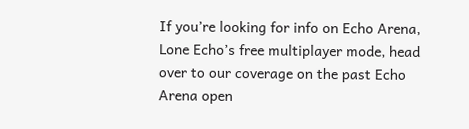If you’re looking for info on Echo Arena, Lone Echo’s free multiplayer mode, head over to our coverage on the past Echo Arena open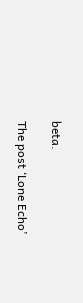beta.

The post ‘Lone Echo’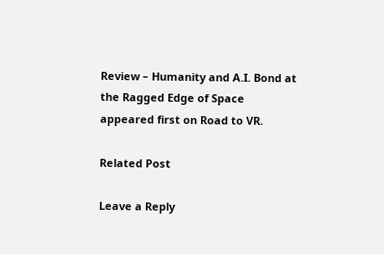Review – Humanity and A.I. Bond at the Ragged Edge of Space appeared first on Road to VR.

Related Post

Leave a Reply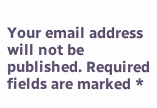Your email address will not be published. Required fields are marked *